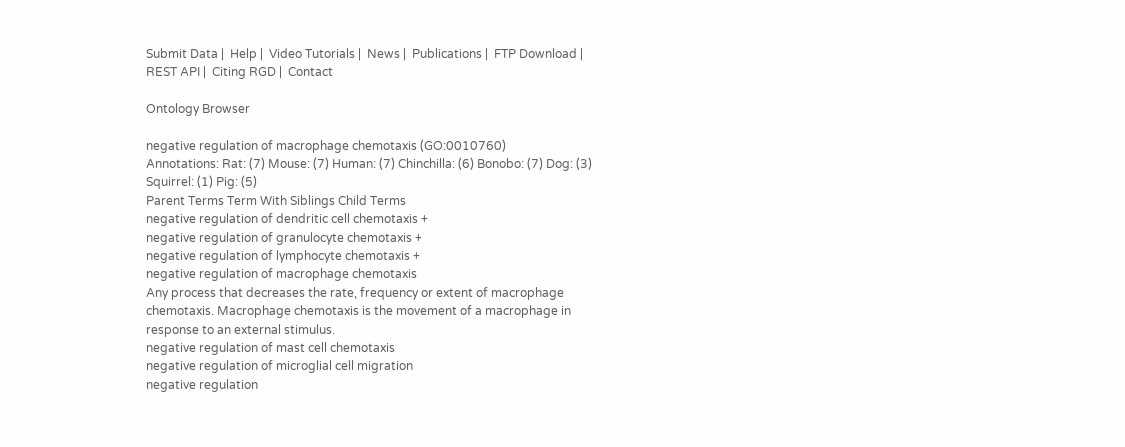Submit Data |  Help |  Video Tutorials |  News |  Publications |  FTP Download |  REST API |  Citing RGD |  Contact

Ontology Browser

negative regulation of macrophage chemotaxis (GO:0010760)
Annotations: Rat: (7) Mouse: (7) Human: (7) Chinchilla: (6) Bonobo: (7) Dog: (3) Squirrel: (1) Pig: (5)
Parent Terms Term With Siblings Child Terms
negative regulation of dendritic cell chemotaxis +
negative regulation of granulocyte chemotaxis +
negative regulation of lymphocyte chemotaxis +
negative regulation of macrophage chemotaxis
Any process that decreases the rate, frequency or extent of macrophage chemotaxis. Macrophage chemotaxis is the movement of a macrophage in response to an external stimulus.
negative regulation of mast cell chemotaxis
negative regulation of microglial cell migration
negative regulation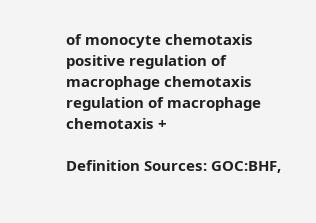of monocyte chemotaxis
positive regulation of macrophage chemotaxis
regulation of macrophage chemotaxis +

Definition Sources: GOC:BHF,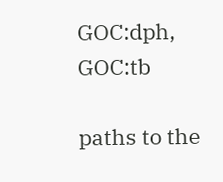GOC:dph, GOC:tb

paths to the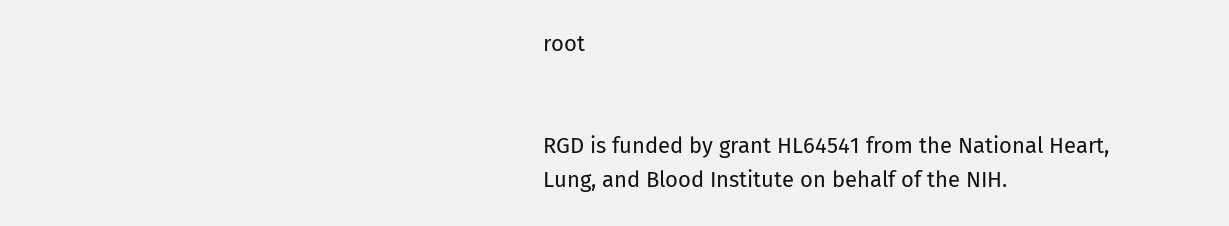root


RGD is funded by grant HL64541 from the National Heart, Lung, and Blood Institute on behalf of the NIH.